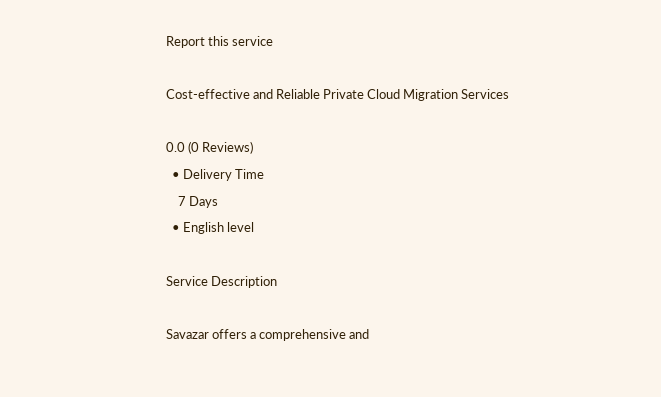Report this service

Cost-effective and Reliable Private Cloud Migration Services

0.0 (0 Reviews)
  • Delivery Time
    7 Days
  • English level

Service Description

Savazar offers a comprehensive and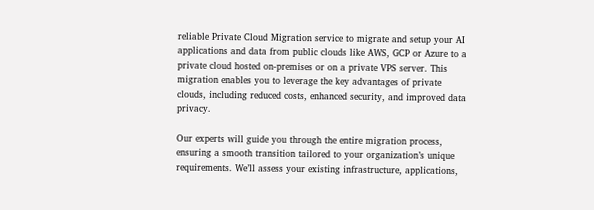reliable Private Cloud Migration service to migrate and setup your AI applications and data from public clouds like AWS, GCP or Azure to a private cloud hosted on-premises or on a private VPS server. This migration enables you to leverage the key advantages of private clouds, including reduced costs, enhanced security, and improved data privacy.

Our experts will guide you through the entire migration process, ensuring a smooth transition tailored to your organization’s unique requirements. We’ll assess your existing infrastructure, applications,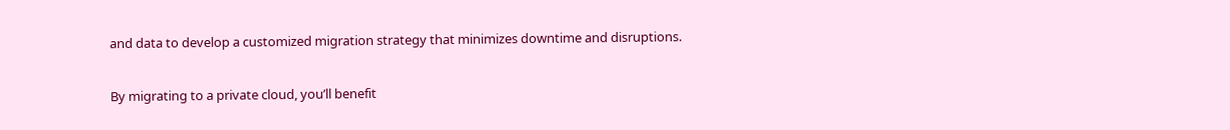and data to develop a customized migration strategy that minimizes downtime and disruptions.

By migrating to a private cloud, you’ll benefit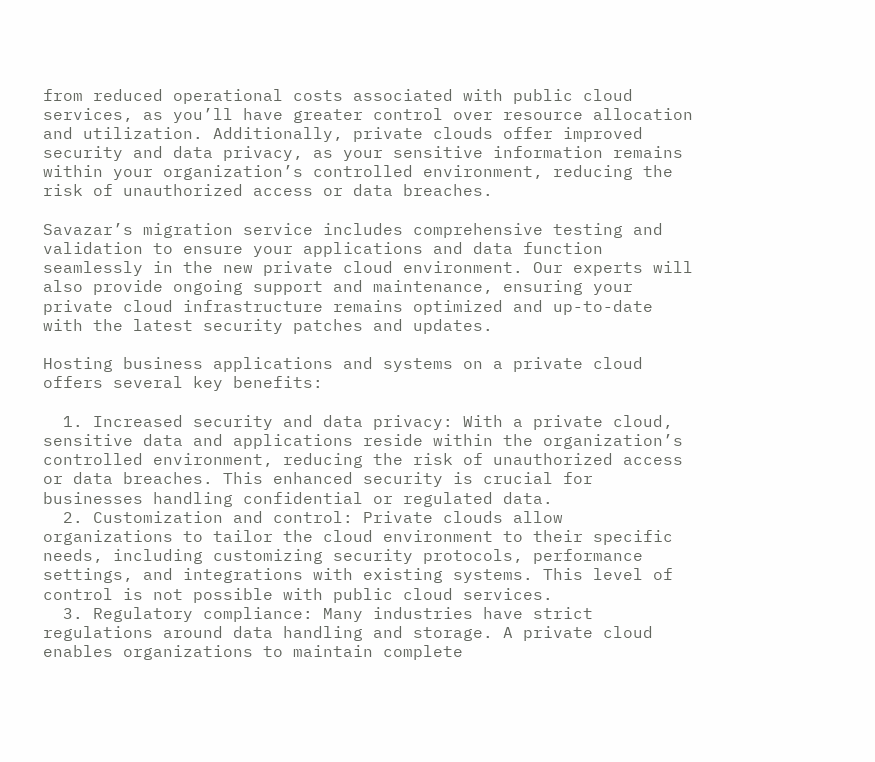from reduced operational costs associated with public cloud services, as you’ll have greater control over resource allocation and utilization. Additionally, private clouds offer improved security and data privacy, as your sensitive information remains within your organization’s controlled environment, reducing the risk of unauthorized access or data breaches.

Savazar’s migration service includes comprehensive testing and validation to ensure your applications and data function seamlessly in the new private cloud environment. Our experts will also provide ongoing support and maintenance, ensuring your private cloud infrastructure remains optimized and up-to-date with the latest security patches and updates.

Hosting business applications and systems on a private cloud offers several key benefits:

  1. Increased security and data privacy: With a private cloud, sensitive data and applications reside within the organization’s controlled environment, reducing the risk of unauthorized access or data breaches. This enhanced security is crucial for businesses handling confidential or regulated data.
  2. Customization and control: Private clouds allow organizations to tailor the cloud environment to their specific needs, including customizing security protocols, performance settings, and integrations with existing systems. This level of control is not possible with public cloud services.
  3. Regulatory compliance: Many industries have strict regulations around data handling and storage. A private cloud enables organizations to maintain complete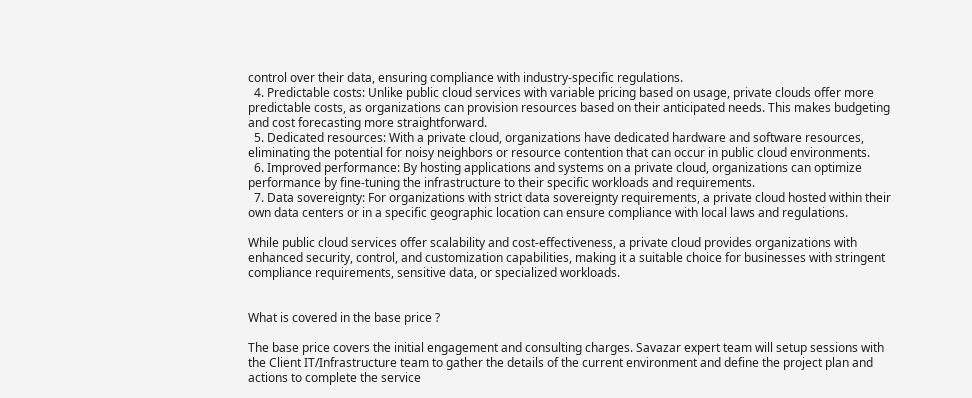control over their data, ensuring compliance with industry-specific regulations.
  4. Predictable costs: Unlike public cloud services with variable pricing based on usage, private clouds offer more predictable costs, as organizations can provision resources based on their anticipated needs. This makes budgeting and cost forecasting more straightforward.
  5. Dedicated resources: With a private cloud, organizations have dedicated hardware and software resources, eliminating the potential for noisy neighbors or resource contention that can occur in public cloud environments.
  6. Improved performance: By hosting applications and systems on a private cloud, organizations can optimize performance by fine-tuning the infrastructure to their specific workloads and requirements.
  7. Data sovereignty: For organizations with strict data sovereignty requirements, a private cloud hosted within their own data centers or in a specific geographic location can ensure compliance with local laws and regulations.

While public cloud services offer scalability and cost-effectiveness, a private cloud provides organizations with enhanced security, control, and customization capabilities, making it a suitable choice for businesses with stringent compliance requirements, sensitive data, or specialized workloads.


What is covered in the base price ?

The base price covers the initial engagement and consulting charges. Savazar expert team will setup sessions with the Client IT/Infrastructure team to gather the details of the current environment and define the project plan and actions to complete the service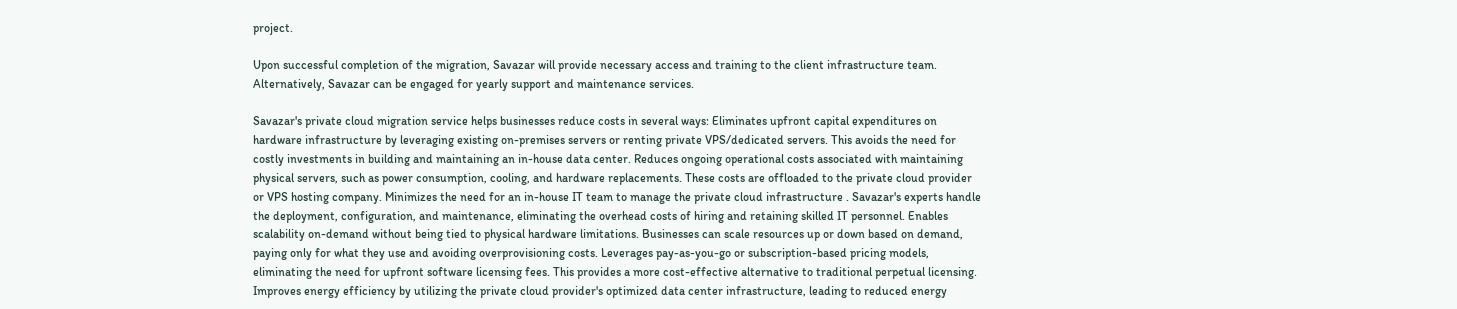project.

Upon successful completion of the migration, Savazar will provide necessary access and training to the client infrastructure team. Alternatively, Savazar can be engaged for yearly support and maintenance services.

Savazar's private cloud migration service helps businesses reduce costs in several ways: Eliminates upfront capital expenditures on hardware infrastructure by leveraging existing on-premises servers or renting private VPS/dedicated servers. This avoids the need for costly investments in building and maintaining an in-house data center. Reduces ongoing operational costs associated with maintaining physical servers, such as power consumption, cooling, and hardware replacements. These costs are offloaded to the private cloud provider or VPS hosting company. Minimizes the need for an in-house IT team to manage the private cloud infrastructure . Savazar's experts handle the deployment, configuration, and maintenance, eliminating the overhead costs of hiring and retaining skilled IT personnel. Enables scalability on-demand without being tied to physical hardware limitations. Businesses can scale resources up or down based on demand, paying only for what they use and avoiding overprovisioning costs. Leverages pay-as-you-go or subscription-based pricing models, eliminating the need for upfront software licensing fees. This provides a more cost-effective alternative to traditional perpetual licensing. Improves energy efficiency by utilizing the private cloud provider's optimized data center infrastructure, leading to reduced energy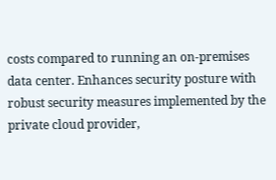costs compared to running an on-premises data center. Enhances security posture with robust security measures implemented by the private cloud provider,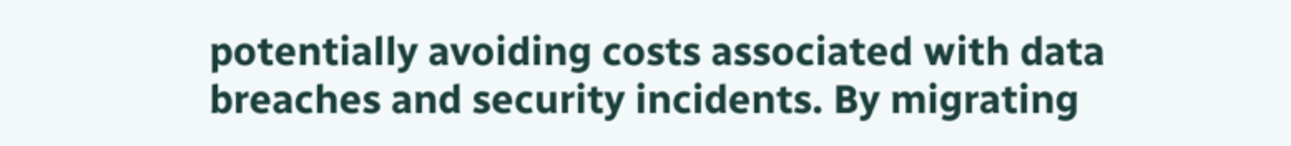potentially avoiding costs associated with data breaches and security incidents. By migrating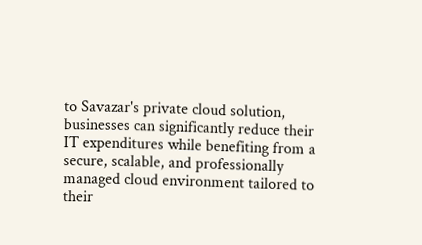to Savazar's private cloud solution, businesses can significantly reduce their IT expenditures while benefiting from a secure, scalable, and professionally managed cloud environment tailored to their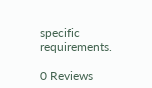specific requirements.

0 Reviews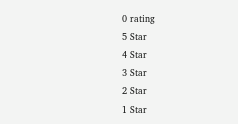0 rating
5 Star
4 Star
3 Star
2 Star
1 Star